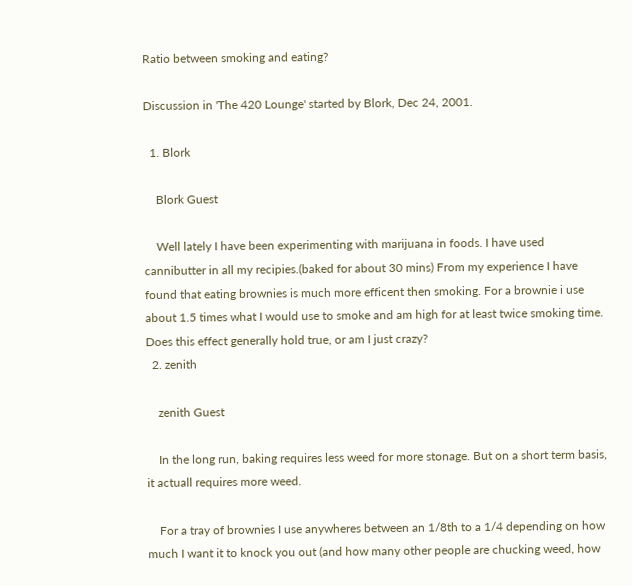Ratio between smoking and eating?

Discussion in 'The 420 Lounge' started by Blork, Dec 24, 2001.

  1. Blork

    Blork Guest

    Well lately I have been experimenting with marijuana in foods. I have used cannibutter in all my recipies.(baked for about 30 mins) From my experience I have found that eating brownies is much more efficent then smoking. For a brownie i use about 1.5 times what I would use to smoke and am high for at least twice smoking time. Does this effect generally hold true, or am I just crazy?
  2. zenith

    zenith Guest

    In the long run, baking requires less weed for more stonage. But on a short term basis, it actuall requires more weed.

    For a tray of brownies I use anywheres between an 1/8th to a 1/4 depending on how much I want it to knock you out (and how many other people are chucking weed, how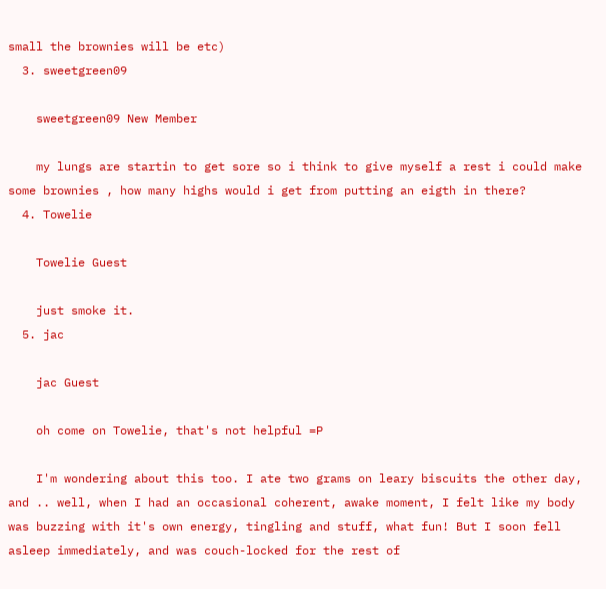small the brownies will be etc)
  3. sweetgreen09

    sweetgreen09 New Member

    my lungs are startin to get sore so i think to give myself a rest i could make some brownies , how many highs would i get from putting an eigth in there?
  4. Towelie

    Towelie Guest

    just smoke it.
  5. jac

    jac Guest

    oh come on Towelie, that's not helpful =P

    I'm wondering about this too. I ate two grams on leary biscuits the other day, and .. well, when I had an occasional coherent, awake moment, I felt like my body was buzzing with it's own energy, tingling and stuff, what fun! But I soon fell asleep immediately, and was couch-locked for the rest of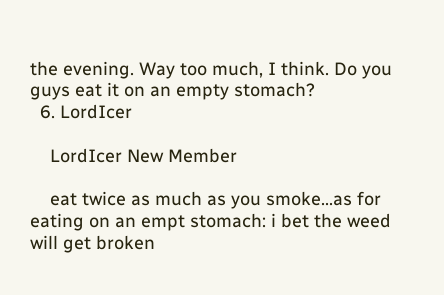the evening. Way too much, I think. Do you guys eat it on an empty stomach?
  6. LordIcer

    LordIcer New Member

    eat twice as much as you smoke...as for eating on an empt stomach: i bet the weed will get broken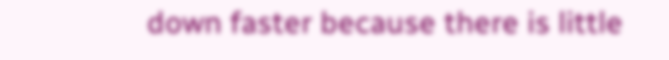down faster because there is little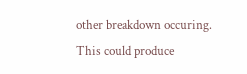other breakdown occuring. This could produce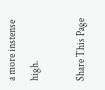a more instense high.

Share This Page